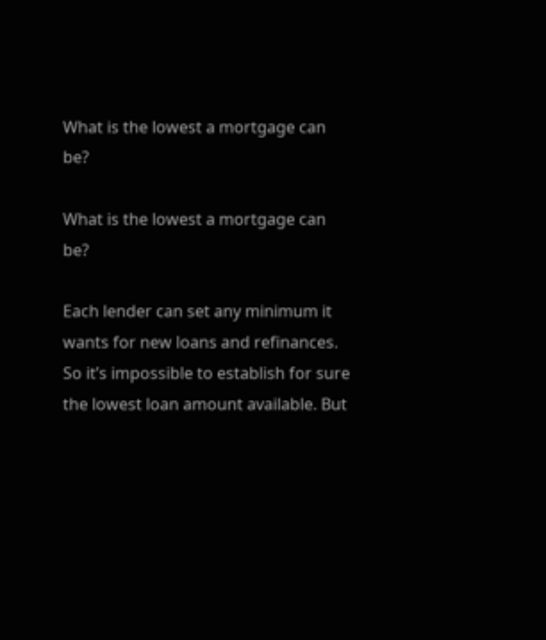What is the lowest a mortgage can be?

What is the lowest a mortgage can be?

Each lender can set any minimum it wants for new loans and refinances. So it’s impossible to establish for sure the lowest loan amount available. But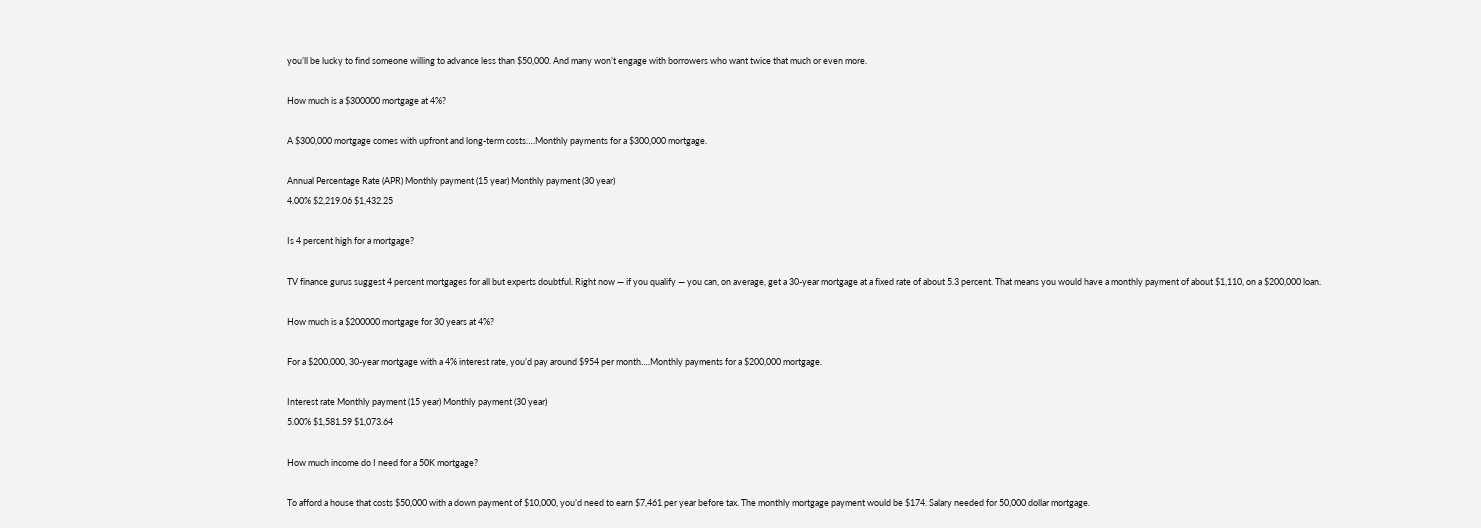you’ll be lucky to find someone willing to advance less than $50,000. And many won’t engage with borrowers who want twice that much or even more.

How much is a $300000 mortgage at 4%?

A $300,000 mortgage comes with upfront and long-term costs….Monthly payments for a $300,000 mortgage.

Annual Percentage Rate (APR) Monthly payment (15 year) Monthly payment (30 year)
4.00% $2,219.06 $1,432.25

Is 4 percent high for a mortgage?

TV finance gurus suggest 4 percent mortgages for all but experts doubtful. Right now — if you qualify — you can, on average, get a 30-year mortgage at a fixed rate of about 5.3 percent. That means you would have a monthly payment of about $1,110, on a $200,000 loan.

How much is a $200000 mortgage for 30 years at 4%?

For a $200,000, 30-year mortgage with a 4% interest rate, you’d pay around $954 per month….Monthly payments for a $200,000 mortgage.

Interest rate Monthly payment (15 year) Monthly payment (30 year)
5.00% $1,581.59 $1,073.64

How much income do I need for a 50K mortgage?

To afford a house that costs $50,000 with a down payment of $10,000, you’d need to earn $7,461 per year before tax. The monthly mortgage payment would be $174. Salary needed for 50,000 dollar mortgage.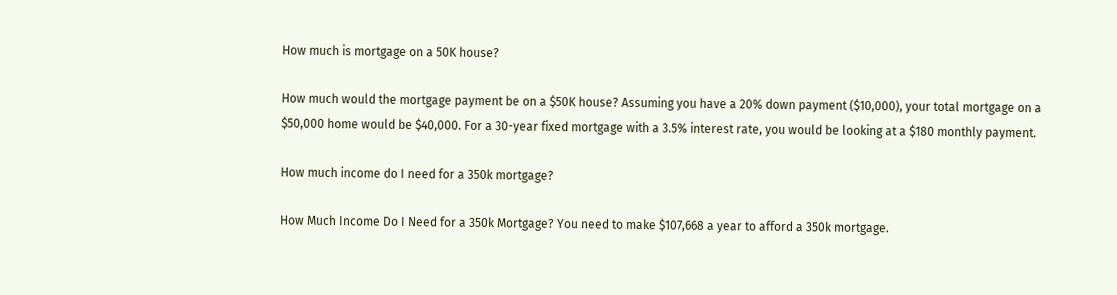How much is mortgage on a 50K house?

How much would the mortgage payment be on a $50K house? Assuming you have a 20% down payment ($10,000), your total mortgage on a $50,000 home would be $40,000. For a 30-year fixed mortgage with a 3.5% interest rate, you would be looking at a $180 monthly payment.

How much income do I need for a 350k mortgage?

How Much Income Do I Need for a 350k Mortgage? You need to make $107,668 a year to afford a 350k mortgage.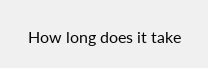How long does it take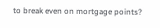to break even on mortgage points?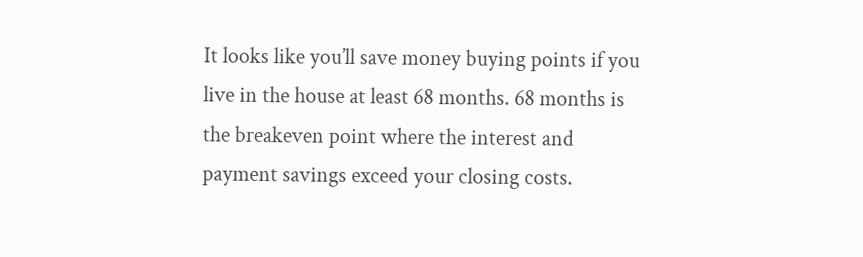It looks like you’ll save money buying points if you live in the house at least 68 months. 68 months is the breakeven point where the interest and payment savings exceed your closing costs.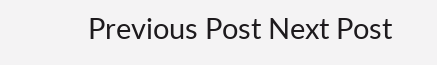Previous Post Next Post